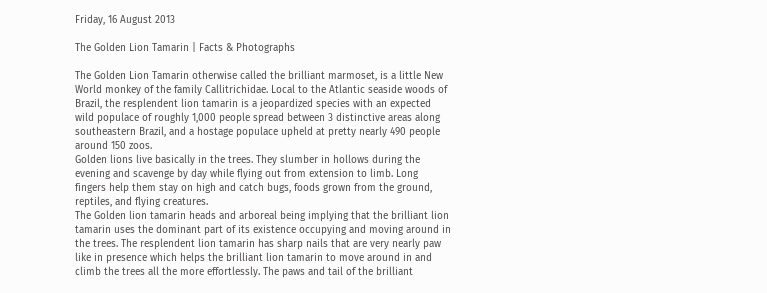Friday, 16 August 2013

The Golden Lion Tamarin | Facts & Photographs

The Golden Lion Tamarin otherwise called the brilliant marmoset, is a little New World monkey of the family Callitrichidae. Local to the Atlantic seaside woods of Brazil, the resplendent lion tamarin is a jeopardized species with an expected wild populace of roughly 1,000 people spread between 3 distinctive areas along southeastern Brazil, and a hostage populace upheld at pretty nearly 490 people around 150 zoos.
Golden lions live basically in the trees. They slumber in hollows during the evening and scavenge by day while flying out from extension to limb. Long fingers help them stay on high and catch bugs, foods grown from the ground, reptiles, and flying creatures.
The Golden lion tamarin heads and arboreal being implying that the brilliant lion tamarin uses the dominant part of its existence occupying and moving around in the trees. The resplendent lion tamarin has sharp nails that are very nearly paw like in presence which helps the brilliant lion tamarin to move around in and climb the trees all the more effortlessly. The paws and tail of the brilliant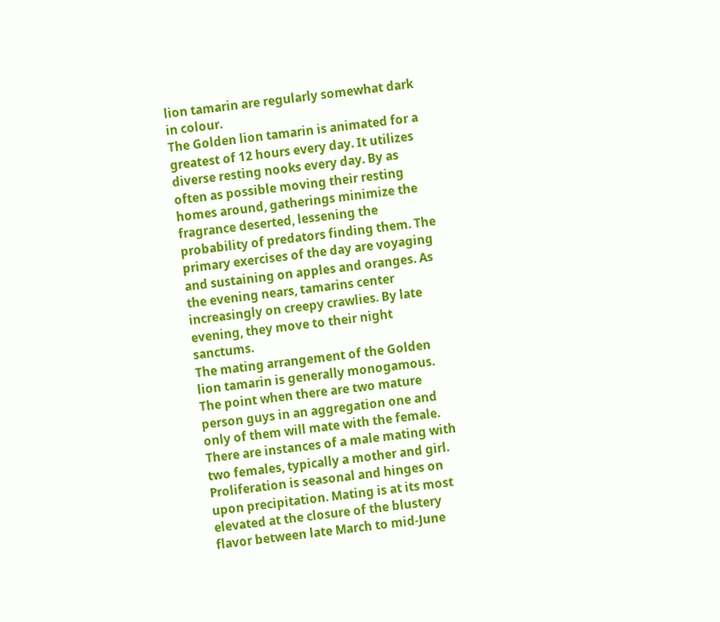lion tamarin are regularly somewhat dark in colour.
The Golden lion tamarin is animated for a greatest of 12 hours every day. It utilizes diverse resting nooks every day. By as often as possible moving their resting homes around, gatherings minimize the fragrance deserted, lessening the probability of predators finding them. The primary exercises of the day are voyaging and sustaining on apples and oranges. As the evening nears, tamarins center increasingly on creepy crawlies. By late evening, they move to their night sanctums.
The mating arrangement of the Golden lion tamarin is generally monogamous. The point when there are two mature person guys in an aggregation one and only of them will mate with the female. There are instances of a male mating with two females, typically a mother and girl. Proliferation is seasonal and hinges on upon precipitation. Mating is at its most elevated at the closure of the blustery flavor between late March to mid-June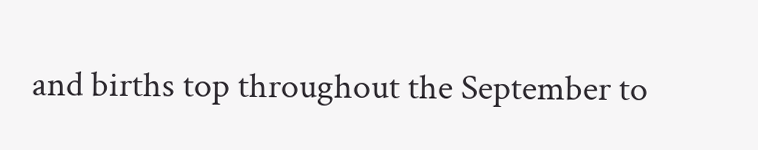and births top throughout the September to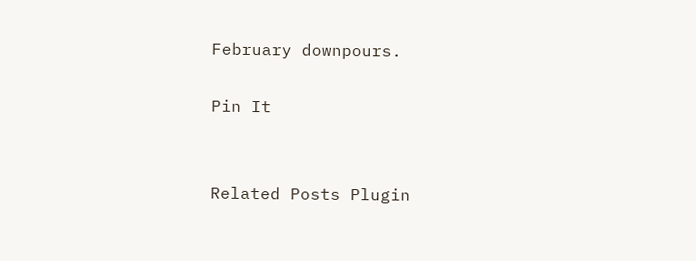February downpours.

Pin It


Related Posts Plugin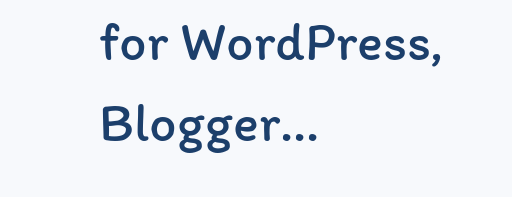for WordPress, Blogger...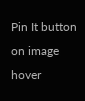Pin It button on image hover